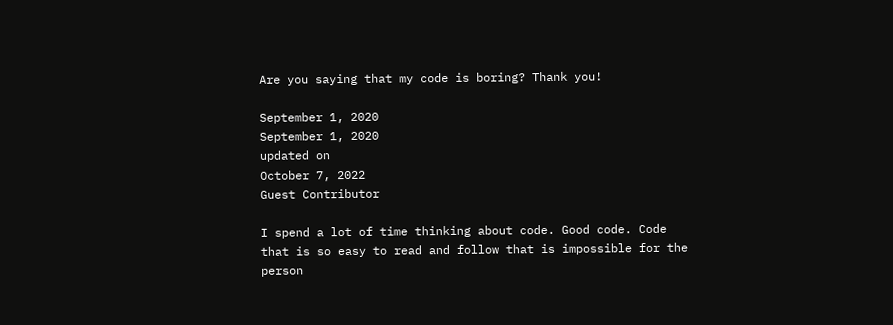Are you saying that my code is boring? Thank you!

September 1, 2020
September 1, 2020
updated on
October 7, 2022
Guest Contributor

I spend a lot of time thinking about code. Good code. Code that is so easy to read and follow that is impossible for the person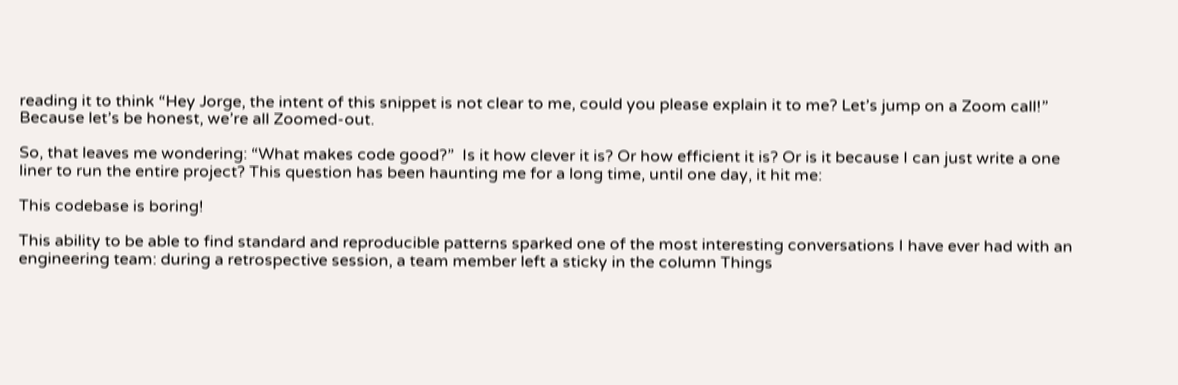reading it to think “Hey Jorge, the intent of this snippet is not clear to me, could you please explain it to me? Let’s jump on a Zoom call!” Because let’s be honest, we’re all Zoomed-out.

So, that leaves me wondering: “What makes code good?”  Is it how clever it is? Or how efficient it is? Or is it because I can just write a one liner to run the entire project? This question has been haunting me for a long time, until one day, it hit me:

This codebase is boring!

This ability to be able to find standard and reproducible patterns sparked one of the most interesting conversations I have ever had with an engineering team: during a retrospective session, a team member left a sticky in the column Things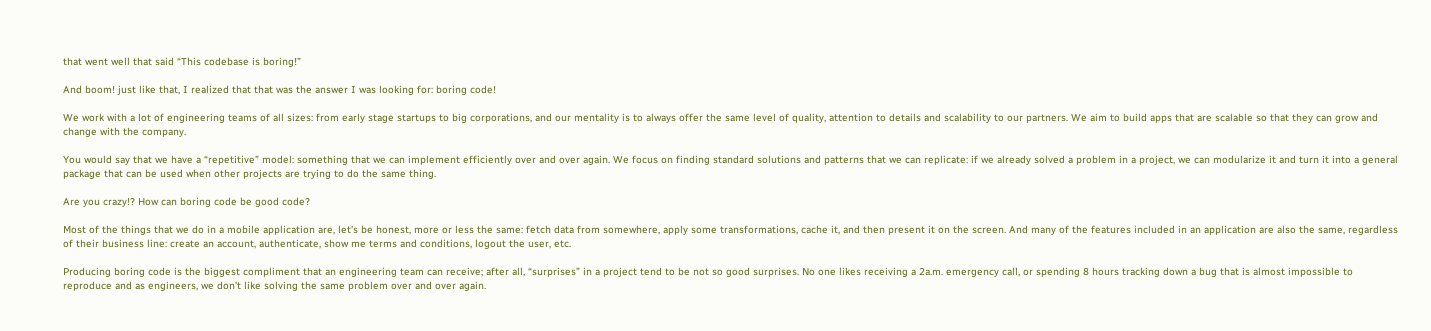that went well that said “This codebase is boring!”

And boom! just like that, I realized that that was the answer I was looking for: boring code!

We work with a lot of engineering teams of all sizes: from early stage startups to big corporations, and our mentality is to always offer the same level of quality, attention to details and scalability to our partners. We aim to build apps that are scalable so that they can grow and change with the company.

You would say that we have a “repetitive” model: something that we can implement efficiently over and over again. We focus on finding standard solutions and patterns that we can replicate: if we already solved a problem in a project, we can modularize it and turn it into a general package that can be used when other projects are trying to do the same thing.

Are you crazy!? How can boring code be good code?

Most of the things that we do in a mobile application are, let’s be honest, more or less the same: fetch data from somewhere, apply some transformations, cache it, and then present it on the screen. And many of the features included in an application are also the same, regardless of their business line: create an account, authenticate, show me terms and conditions, logout the user, etc.

Producing boring code is the biggest compliment that an engineering team can receive; after all, “surprises” in a project tend to be not so good surprises. No one likes receiving a 2a.m. emergency call, or spending 8 hours tracking down a bug that is almost impossible to reproduce and as engineers, we don’t like solving the same problem over and over again.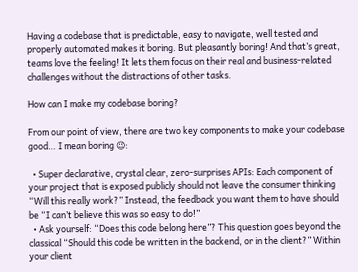Having a codebase that is predictable, easy to navigate, well tested and properly automated makes it boring. But pleasantly boring! And that’s great, teams love the feeling! It lets them focus on their real and business-related challenges without the distractions of other tasks.

How can I make my codebase boring?

From our point of view, there are two key components to make your codebase good… I mean boring 😉:

  • Super declarative, crystal clear, zero-surprises APIs: Each component of your project that is exposed publicly should not leave the consumer thinking “Will this really work?” Instead, the feedback you want them to have should be “I can’t believe this was so easy to do!”
  • Ask yourself: “Does this code belong here”? This question goes beyond the classical “Should this code be written in the backend, or in the client?” Within your client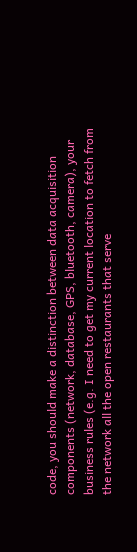code, you should make a distinction between data acquisition components (network, database, GPS, bluetooth, camera), your business rules (e.g. I need to get my current location to fetch from the network all the open restaurants that serve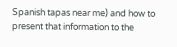Spanish tapas near me) and how to present that information to the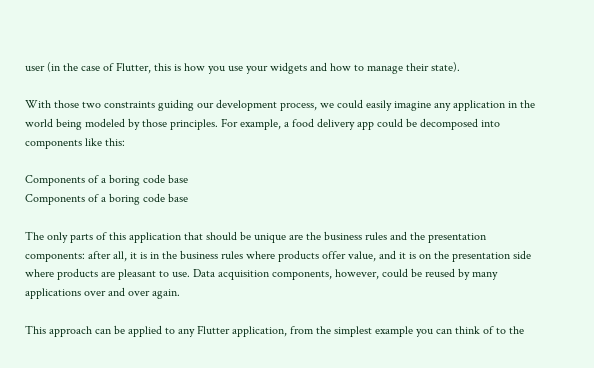user (in the case of Flutter, this is how you use your widgets and how to manage their state).

With those two constraints guiding our development process, we could easily imagine any application in the world being modeled by those principles. For example, a food delivery app could be decomposed into components like this:

Components of a boring code base
Components of a boring code base

The only parts of this application that should be unique are the business rules and the presentation components: after all, it is in the business rules where products offer value, and it is on the presentation side where products are pleasant to use. Data acquisition components, however, could be reused by many applications over and over again.

This approach can be applied to any Flutter application, from the simplest example you can think of to the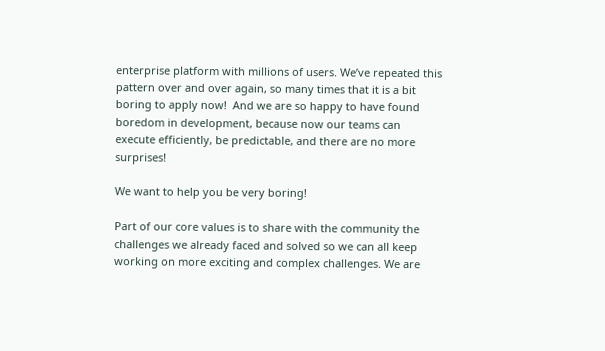enterprise platform with millions of users. We’ve repeated this pattern over and over again, so many times that it is a bit boring to apply now!  And we are so happy to have found boredom in development, because now our teams can execute efficiently, be predictable, and there are no more surprises!

We want to help you be very boring!

Part of our core values is to share with the community the challenges we already faced and solved so we can all keep working on more exciting and complex challenges. We are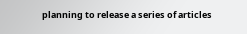planning to release a series of articles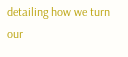detailing how we turn our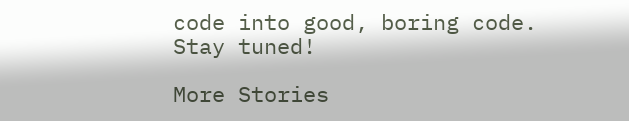code into good, boring code. Stay tuned!

More Stories